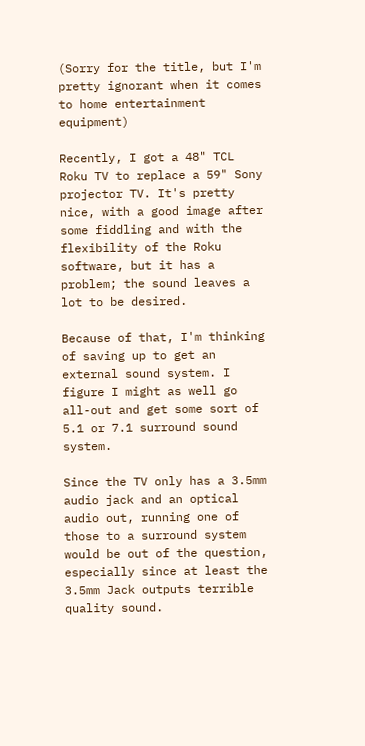(Sorry for the title, but I'm pretty ignorant when it comes to home entertainment equipment)

Recently, I got a 48" TCL Roku TV to replace a 59" Sony projector TV. It's pretty nice, with a good image after some fiddling and with the flexibility of the Roku software, but it has a problem; the sound leaves a lot to be desired.

Because of that, I'm thinking of saving up to get an external sound system. I figure I might as well go all-out and get some sort of 5.1 or 7.1 surround sound system.

Since the TV only has a 3.5mm audio jack and an optical audio out, running one of those to a surround system would be out of the question, especially since at least the 3.5mm Jack outputs terrible quality sound.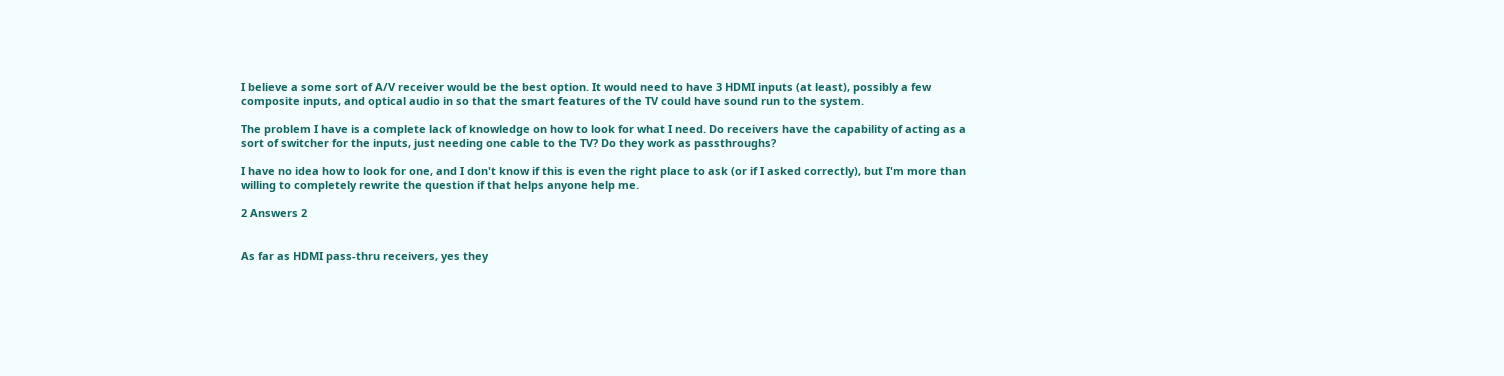I believe a some sort of A/V receiver would be the best option. It would need to have 3 HDMI inputs (at least), possibly a few composite inputs, and optical audio in so that the smart features of the TV could have sound run to the system.

The problem I have is a complete lack of knowledge on how to look for what I need. Do receivers have the capability of acting as a sort of switcher for the inputs, just needing one cable to the TV? Do they work as passthroughs?

I have no idea how to look for one, and I don't know if this is even the right place to ask (or if I asked correctly), but I'm more than willing to completely rewrite the question if that helps anyone help me.

2 Answers 2


As far as HDMI pass-thru receivers, yes they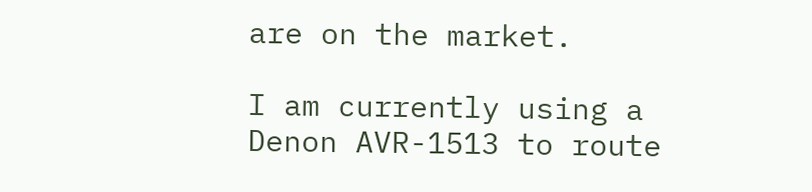are on the market.

I am currently using a Denon AVR-1513 to route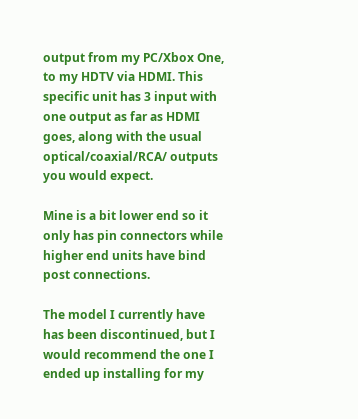output from my PC/Xbox One, to my HDTV via HDMI. This specific unit has 3 input with one output as far as HDMI goes, along with the usual optical/coaxial/RCA/ outputs you would expect.

Mine is a bit lower end so it only has pin connectors while higher end units have bind post connections.

The model I currently have has been discontinued, but I would recommend the one I ended up installing for my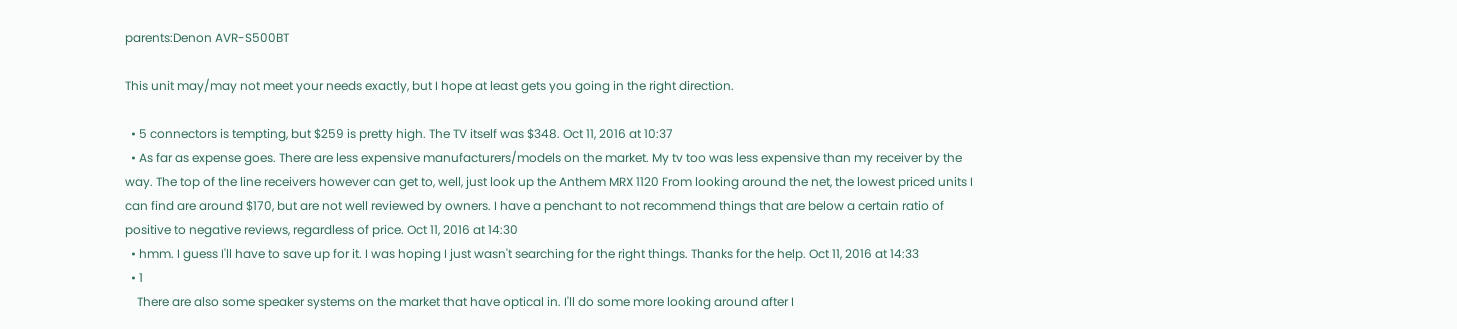parents:Denon AVR-S500BT

This unit may/may not meet your needs exactly, but I hope at least gets you going in the right direction.

  • 5 connectors is tempting, but $259 is pretty high. The TV itself was $348. Oct 11, 2016 at 10:37
  • As far as expense goes. There are less expensive manufacturers/models on the market. My tv too was less expensive than my receiver by the way. The top of the line receivers however can get to, well, just look up the Anthem MRX 1120 From looking around the net, the lowest priced units I can find are around $170, but are not well reviewed by owners. I have a penchant to not recommend things that are below a certain ratio of positive to negative reviews, regardless of price. Oct 11, 2016 at 14:30
  • hmm. I guess I'll have to save up for it. I was hoping I just wasn't searching for the right things. Thanks for the help. Oct 11, 2016 at 14:33
  • 1
    There are also some speaker systems on the market that have optical in. I'll do some more looking around after I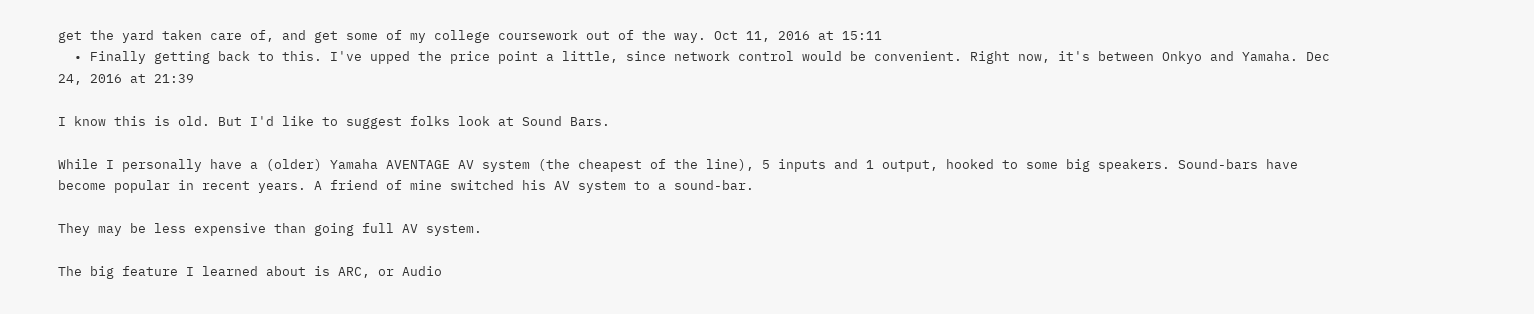get the yard taken care of, and get some of my college coursework out of the way. Oct 11, 2016 at 15:11
  • Finally getting back to this. I've upped the price point a little, since network control would be convenient. Right now, it's between Onkyo and Yamaha. Dec 24, 2016 at 21:39

I know this is old. But I'd like to suggest folks look at Sound Bars.

While I personally have a (older) Yamaha AVENTAGE AV system (the cheapest of the line), 5 inputs and 1 output, hooked to some big speakers. Sound-bars have become popular in recent years. A friend of mine switched his AV system to a sound-bar.

They may be less expensive than going full AV system.

The big feature I learned about is ARC, or Audio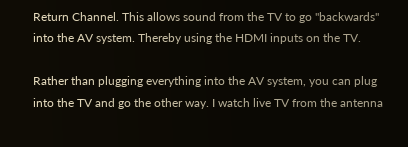Return Channel. This allows sound from the TV to go "backwards" into the AV system. Thereby using the HDMI inputs on the TV.

Rather than plugging everything into the AV system, you can plug into the TV and go the other way. I watch live TV from the antenna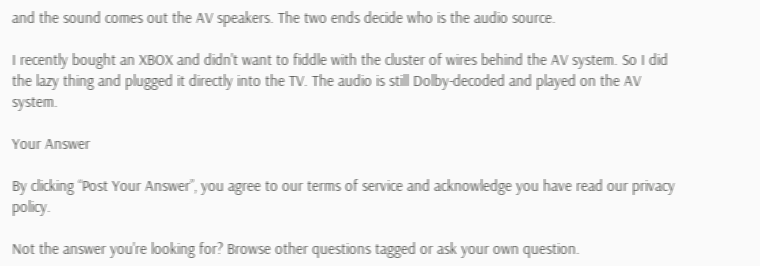and the sound comes out the AV speakers. The two ends decide who is the audio source.

I recently bought an XBOX and didn't want to fiddle with the cluster of wires behind the AV system. So I did the lazy thing and plugged it directly into the TV. The audio is still Dolby-decoded and played on the AV system.

Your Answer

By clicking “Post Your Answer”, you agree to our terms of service and acknowledge you have read our privacy policy.

Not the answer you're looking for? Browse other questions tagged or ask your own question.